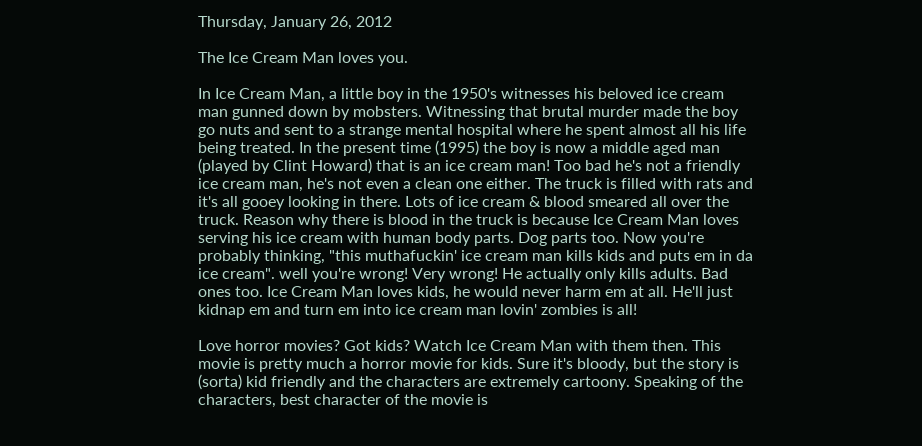Thursday, January 26, 2012

The Ice Cream Man loves you.

In Ice Cream Man, a little boy in the 1950's witnesses his beloved ice cream man gunned down by mobsters. Witnessing that brutal murder made the boy go nuts and sent to a strange mental hospital where he spent almost all his life being treated. In the present time (1995) the boy is now a middle aged man (played by Clint Howard) that is an ice cream man! Too bad he's not a friendly ice cream man, he's not even a clean one either. The truck is filled with rats and it's all gooey looking in there. Lots of ice cream & blood smeared all over the truck. Reason why there is blood in the truck is because Ice Cream Man loves serving his ice cream with human body parts. Dog parts too. Now you're probably thinking, "this muthafuckin' ice cream man kills kids and puts em in da ice cream". well you're wrong! Very wrong! He actually only kills adults. Bad ones too. Ice Cream Man loves kids, he would never harm em at all. He'll just kidnap em and turn em into ice cream man lovin' zombies is all!

Love horror movies? Got kids? Watch Ice Cream Man with them then. This movie is pretty much a horror movie for kids. Sure it's bloody, but the story is (sorta) kid friendly and the characters are extremely cartoony. Speaking of the characters, best character of the movie is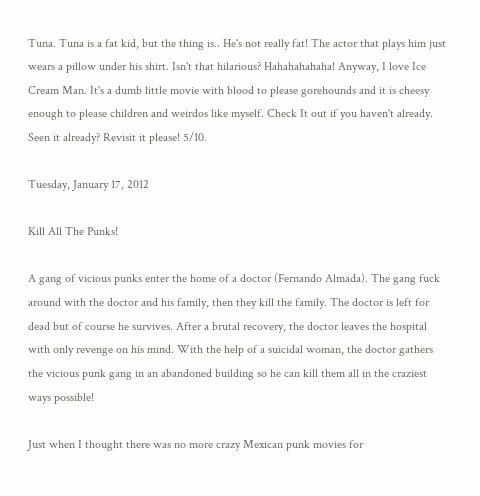Tuna. Tuna is a fat kid, but the thing is.. He's not really fat! The actor that plays him just wears a pillow under his shirt. Isn't that hilarious? Hahahahahaha! Anyway, I love Ice Cream Man. It's a dumb little movie with blood to please gorehounds and it is cheesy enough to please children and weirdos like myself. Check It out if you haven't already. Seen it already? Revisit it please! 5/10.

Tuesday, January 17, 2012

Kill All The Punks!

A gang of vicious punks enter the home of a doctor (Fernando Almada). The gang fuck around with the doctor and his family, then they kill the family. The doctor is left for dead but of course he survives. After a brutal recovery, the doctor leaves the hospital with only revenge on his mind. With the help of a suicidal woman, the doctor gathers the vicious punk gang in an abandoned building so he can kill them all in the craziest ways possible!

Just when I thought there was no more crazy Mexican punk movies for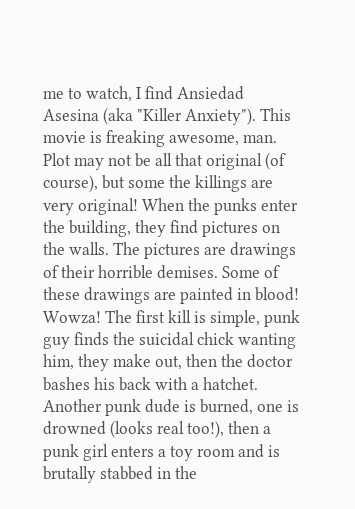me to watch, I find Ansiedad Asesina (aka "Killer Anxiety"). This movie is freaking awesome, man. Plot may not be all that original (of course), but some the killings are very original! When the punks enter the building, they find pictures on the walls. The pictures are drawings of their horrible demises. Some of these drawings are painted in blood! Wowza! The first kill is simple, punk guy finds the suicidal chick wanting him, they make out, then the doctor bashes his back with a hatchet. Another punk dude is burned, one is drowned (looks real too!), then a punk girl enters a toy room and is brutally stabbed in the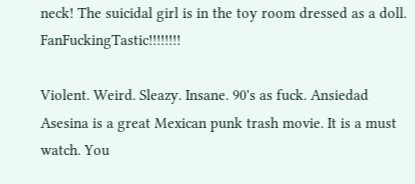neck! The suicidal girl is in the toy room dressed as a doll. FanFuckingTastic!!!!!!!!

Violent. Weird. Sleazy. Insane. 90's as fuck. Ansiedad Asesina is a great Mexican punk trash movie. It is a must watch. You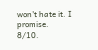won't hate it. I promise. 8/10.